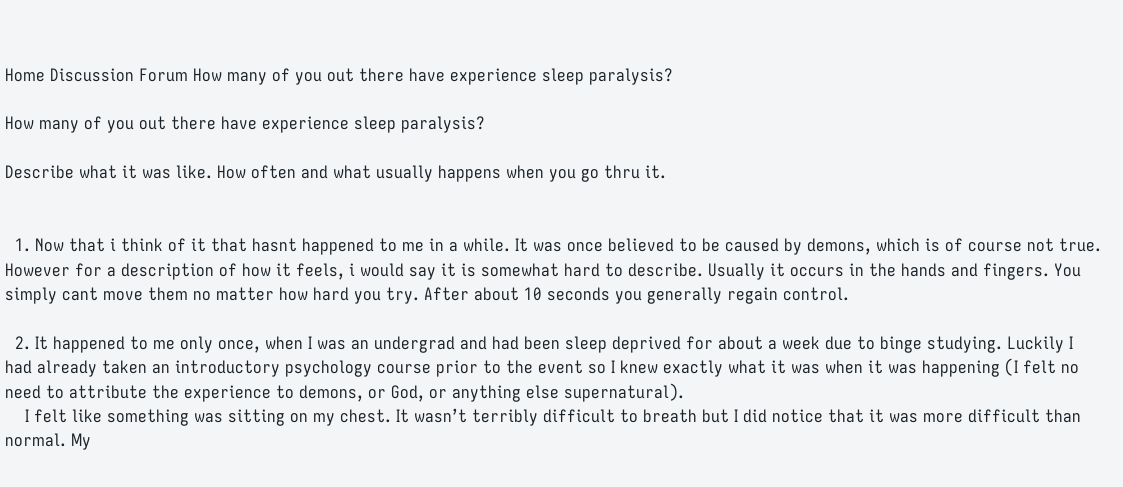Home Discussion Forum How many of you out there have experience sleep paralysis?

How many of you out there have experience sleep paralysis?

Describe what it was like. How often and what usually happens when you go thru it.


  1. Now that i think of it that hasnt happened to me in a while. It was once believed to be caused by demons, which is of course not true. However for a description of how it feels, i would say it is somewhat hard to describe. Usually it occurs in the hands and fingers. You simply cant move them no matter how hard you try. After about 10 seconds you generally regain control.

  2. It happened to me only once, when I was an undergrad and had been sleep deprived for about a week due to binge studying. Luckily I had already taken an introductory psychology course prior to the event so I knew exactly what it was when it was happening (I felt no need to attribute the experience to demons, or God, or anything else supernatural).
    I felt like something was sitting on my chest. It wasn’t terribly difficult to breath but I did notice that it was more difficult than normal. My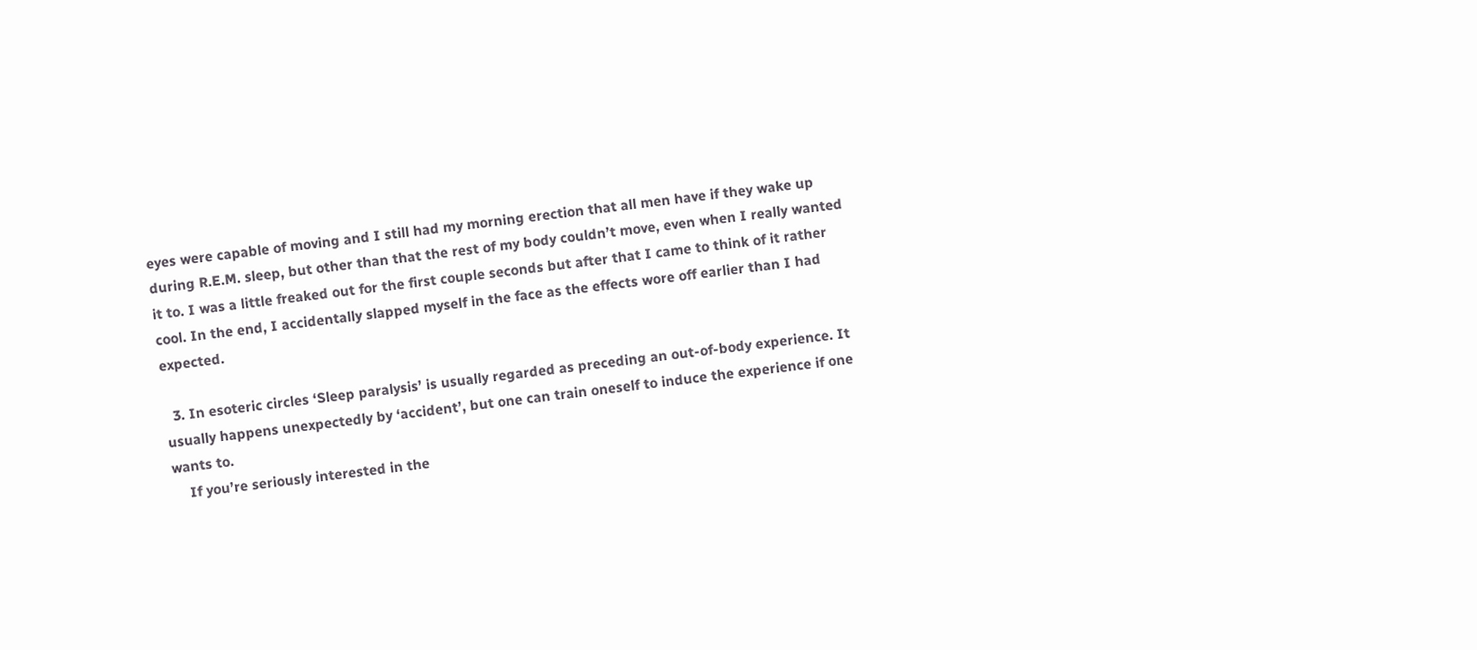eyes were capable of moving and I still had my morning erection that all men have if they wake up during R.E.M. sleep, but other than that the rest of my body couldn’t move, even when I really wanted it to. I was a little freaked out for the first couple seconds but after that I came to think of it rather cool. In the end, I accidentally slapped myself in the face as the effects wore off earlier than I had expected.

  3. In esoteric circles ‘Sleep paralysis’ is usually regarded as preceding an out-of-body experience. It usually happens unexpectedly by ‘accident’, but one can train oneself to induce the experience if one wants to.
    If you’re seriously interested in the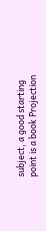subject, a good starting point is a book Projection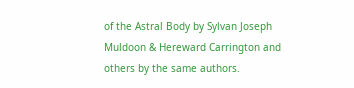of the Astral Body by Sylvan Joseph Muldoon & Hereward Carrington and others by the same authors.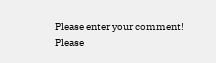Please enter your comment!
Please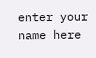enter your name here